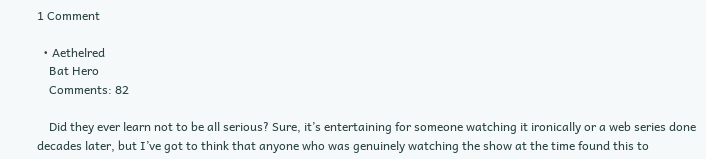1 Comment

  • Aethelred
    Bat Hero
    Comments: 82

    Did they ever learn not to be all serious? Sure, it’s entertaining for someone watching it ironically or a web series done decades later, but I’ve got to think that anyone who was genuinely watching the show at the time found this to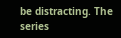be distracting. The series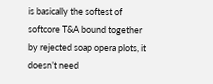is basically the softest of softcore T&A bound together by rejected soap opera plots, it doesn’t need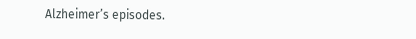Alzheimer’s episodes.